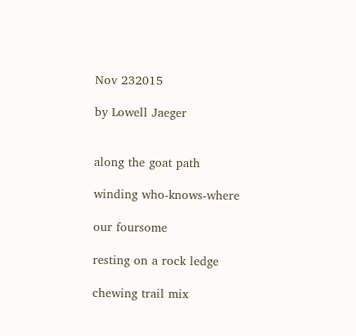Nov 232015

by Lowell Jaeger


along the goat path

winding who-knows-where

our foursome

resting on a rock ledge

chewing trail mix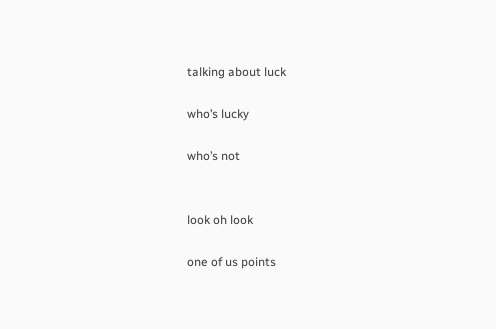talking about luck

who’s lucky

who’s not


look oh look

one of us points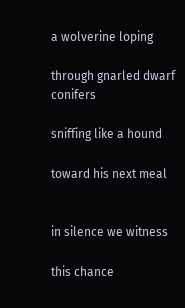a wolverine loping

through gnarled dwarf conifers

sniffing like a hound

toward his next meal


in silence we witness

this chance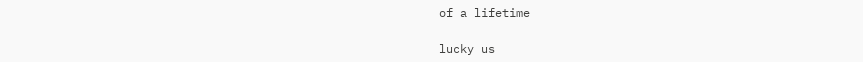of a lifetime

lucky us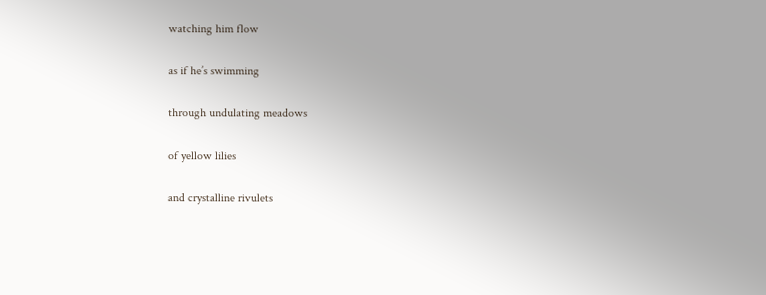watching him flow

as if he’s swimming

through undulating meadows

of yellow lilies

and crystalline rivulets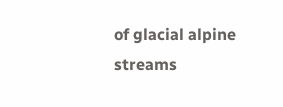of glacial alpine streams